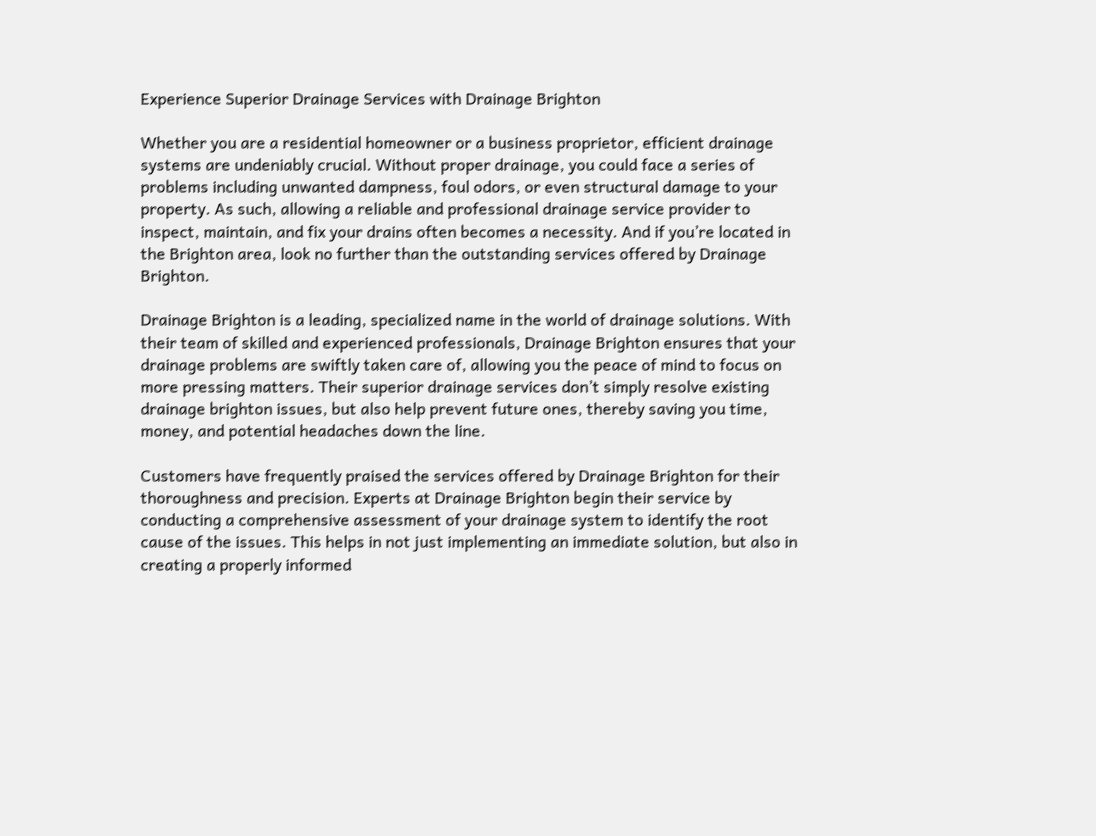Experience Superior Drainage Services with Drainage Brighton

Whether you are a residential homeowner or a business proprietor, efficient drainage systems are undeniably crucial. Without proper drainage, you could face a series of problems including unwanted dampness, foul odors, or even structural damage to your property. As such, allowing a reliable and professional drainage service provider to inspect, maintain, and fix your drains often becomes a necessity. And if you’re located in the Brighton area, look no further than the outstanding services offered by Drainage Brighton.

Drainage Brighton is a leading, specialized name in the world of drainage solutions. With their team of skilled and experienced professionals, Drainage Brighton ensures that your drainage problems are swiftly taken care of, allowing you the peace of mind to focus on more pressing matters. Their superior drainage services don’t simply resolve existing drainage brighton issues, but also help prevent future ones, thereby saving you time, money, and potential headaches down the line.

Customers have frequently praised the services offered by Drainage Brighton for their thoroughness and precision. Experts at Drainage Brighton begin their service by conducting a comprehensive assessment of your drainage system to identify the root cause of the issues. This helps in not just implementing an immediate solution, but also in creating a properly informed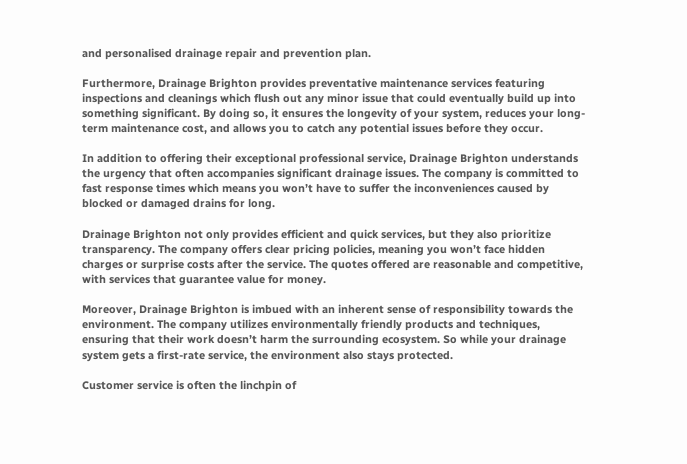and personalised drainage repair and prevention plan.

Furthermore, Drainage Brighton provides preventative maintenance services featuring inspections and cleanings which flush out any minor issue that could eventually build up into something significant. By doing so, it ensures the longevity of your system, reduces your long-term maintenance cost, and allows you to catch any potential issues before they occur.

In addition to offering their exceptional professional service, Drainage Brighton understands the urgency that often accompanies significant drainage issues. The company is committed to fast response times which means you won’t have to suffer the inconveniences caused by blocked or damaged drains for long.

Drainage Brighton not only provides efficient and quick services, but they also prioritize transparency. The company offers clear pricing policies, meaning you won’t face hidden charges or surprise costs after the service. The quotes offered are reasonable and competitive, with services that guarantee value for money.

Moreover, Drainage Brighton is imbued with an inherent sense of responsibility towards the environment. The company utilizes environmentally friendly products and techniques, ensuring that their work doesn’t harm the surrounding ecosystem. So while your drainage system gets a first-rate service, the environment also stays protected.

Customer service is often the linchpin of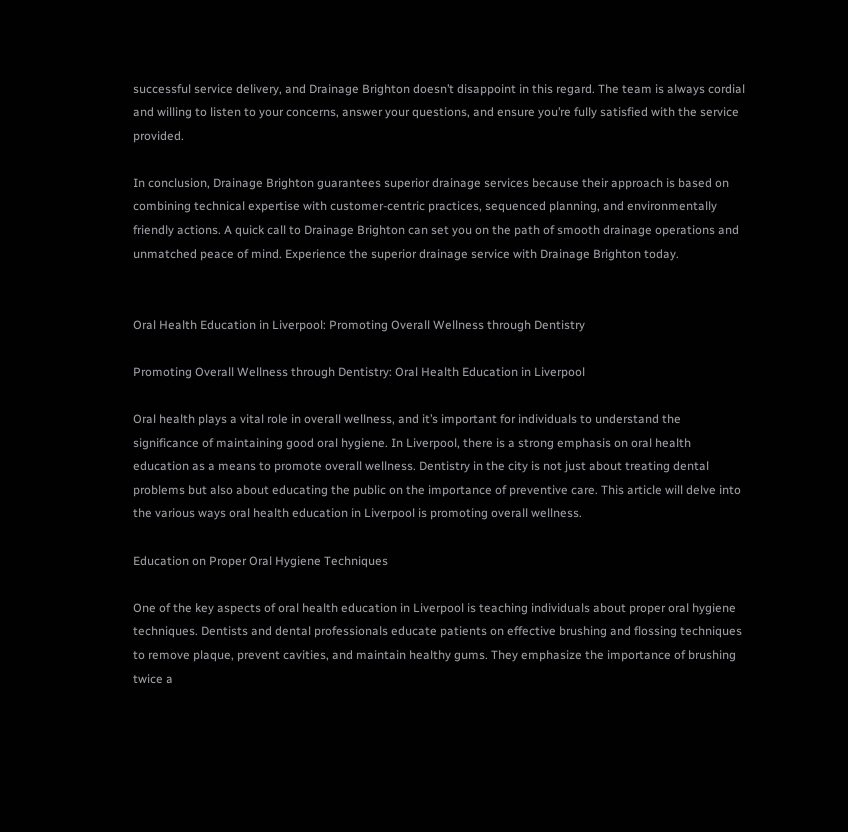successful service delivery, and Drainage Brighton doesn’t disappoint in this regard. The team is always cordial and willing to listen to your concerns, answer your questions, and ensure you’re fully satisfied with the service provided.

In conclusion, Drainage Brighton guarantees superior drainage services because their approach is based on combining technical expertise with customer-centric practices, sequenced planning, and environmentally friendly actions. A quick call to Drainage Brighton can set you on the path of smooth drainage operations and unmatched peace of mind. Experience the superior drainage service with Drainage Brighton today.


Oral Health Education in Liverpool: Promoting Overall Wellness through Dentistry

Promoting Overall Wellness through Dentistry: Oral Health Education in Liverpool

Oral health plays a vital role in overall wellness, and it’s important for individuals to understand the significance of maintaining good oral hygiene. In Liverpool, there is a strong emphasis on oral health education as a means to promote overall wellness. Dentistry in the city is not just about treating dental problems but also about educating the public on the importance of preventive care. This article will delve into the various ways oral health education in Liverpool is promoting overall wellness.

Education on Proper Oral Hygiene Techniques

One of the key aspects of oral health education in Liverpool is teaching individuals about proper oral hygiene techniques. Dentists and dental professionals educate patients on effective brushing and flossing techniques to remove plaque, prevent cavities, and maintain healthy gums. They emphasize the importance of brushing twice a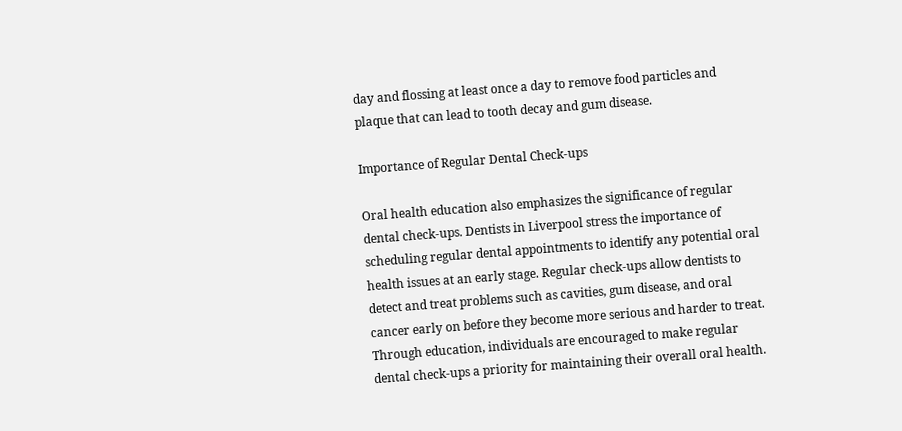day and flossing at least once a day to remove food particles and plaque that can lead to tooth decay and gum disease.

Importance of Regular Dental Check-ups

Oral health education also emphasizes the significance of regular dental check-ups. Dentists in Liverpool stress the importance of scheduling regular dental appointments to identify any potential oral health issues at an early stage. Regular check-ups allow dentists to detect and treat problems such as cavities, gum disease, and oral cancer early on before they become more serious and harder to treat. Through education, individuals are encouraged to make regular dental check-ups a priority for maintaining their overall oral health.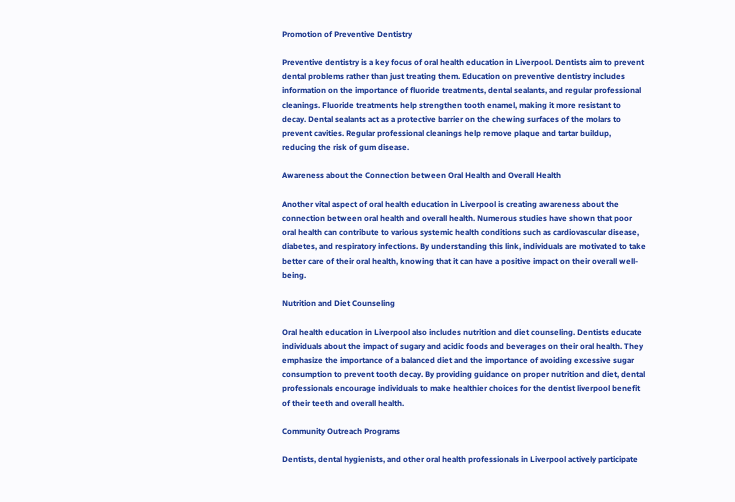Promotion of Preventive Dentistry

Preventive dentistry is a key focus of oral health education in Liverpool. Dentists aim to prevent dental problems rather than just treating them. Education on preventive dentistry includes information on the importance of fluoride treatments, dental sealants, and regular professional cleanings. Fluoride treatments help strengthen tooth enamel, making it more resistant to decay. Dental sealants act as a protective barrier on the chewing surfaces of the molars to prevent cavities. Regular professional cleanings help remove plaque and tartar buildup, reducing the risk of gum disease.

Awareness about the Connection between Oral Health and Overall Health

Another vital aspect of oral health education in Liverpool is creating awareness about the connection between oral health and overall health. Numerous studies have shown that poor oral health can contribute to various systemic health conditions such as cardiovascular disease, diabetes, and respiratory infections. By understanding this link, individuals are motivated to take better care of their oral health, knowing that it can have a positive impact on their overall well-being.

Nutrition and Diet Counseling

Oral health education in Liverpool also includes nutrition and diet counseling. Dentists educate individuals about the impact of sugary and acidic foods and beverages on their oral health. They emphasize the importance of a balanced diet and the importance of avoiding excessive sugar consumption to prevent tooth decay. By providing guidance on proper nutrition and diet, dental professionals encourage individuals to make healthier choices for the dentist liverpool benefit of their teeth and overall health.

Community Outreach Programs

Dentists, dental hygienists, and other oral health professionals in Liverpool actively participate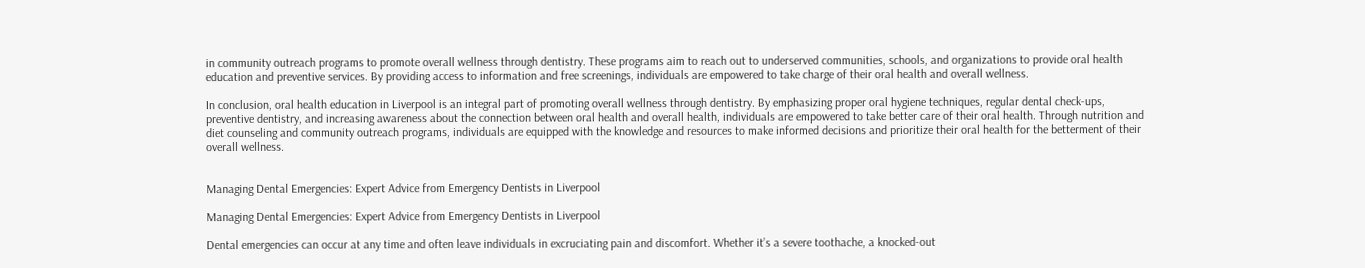in community outreach programs to promote overall wellness through dentistry. These programs aim to reach out to underserved communities, schools, and organizations to provide oral health education and preventive services. By providing access to information and free screenings, individuals are empowered to take charge of their oral health and overall wellness.

In conclusion, oral health education in Liverpool is an integral part of promoting overall wellness through dentistry. By emphasizing proper oral hygiene techniques, regular dental check-ups, preventive dentistry, and increasing awareness about the connection between oral health and overall health, individuals are empowered to take better care of their oral health. Through nutrition and diet counseling and community outreach programs, individuals are equipped with the knowledge and resources to make informed decisions and prioritize their oral health for the betterment of their overall wellness.


Managing Dental Emergencies: Expert Advice from Emergency Dentists in Liverpool

Managing Dental Emergencies: Expert Advice from Emergency Dentists in Liverpool

Dental emergencies can occur at any time and often leave individuals in excruciating pain and discomfort. Whether it’s a severe toothache, a knocked-out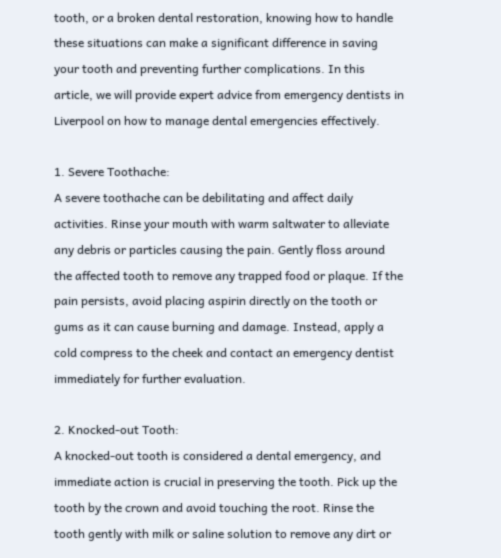tooth, or a broken dental restoration, knowing how to handle these situations can make a significant difference in saving your tooth and preventing further complications. In this article, we will provide expert advice from emergency dentists in Liverpool on how to manage dental emergencies effectively.

1. Severe Toothache:
A severe toothache can be debilitating and affect daily activities. Rinse your mouth with warm saltwater to alleviate any debris or particles causing the pain. Gently floss around the affected tooth to remove any trapped food or plaque. If the pain persists, avoid placing aspirin directly on the tooth or gums as it can cause burning and damage. Instead, apply a cold compress to the cheek and contact an emergency dentist immediately for further evaluation.

2. Knocked-out Tooth:
A knocked-out tooth is considered a dental emergency, and immediate action is crucial in preserving the tooth. Pick up the tooth by the crown and avoid touching the root. Rinse the tooth gently with milk or saline solution to remove any dirt or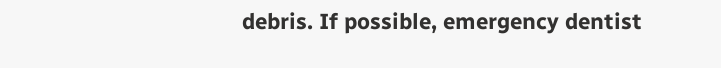debris. If possible, emergency dentist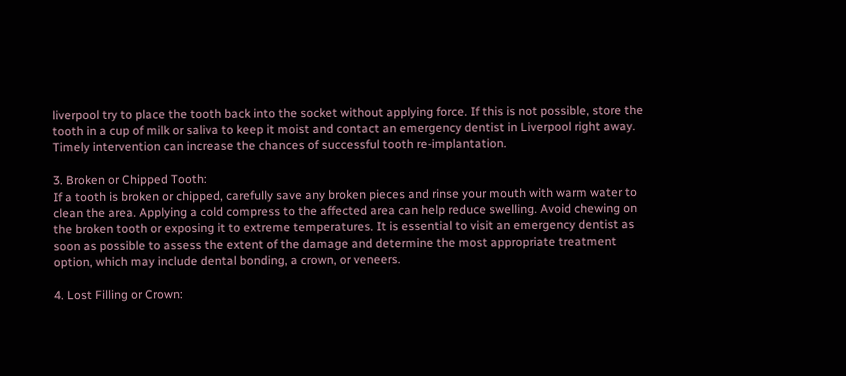liverpool try to place the tooth back into the socket without applying force. If this is not possible, store the tooth in a cup of milk or saliva to keep it moist and contact an emergency dentist in Liverpool right away. Timely intervention can increase the chances of successful tooth re-implantation.

3. Broken or Chipped Tooth:
If a tooth is broken or chipped, carefully save any broken pieces and rinse your mouth with warm water to clean the area. Applying a cold compress to the affected area can help reduce swelling. Avoid chewing on the broken tooth or exposing it to extreme temperatures. It is essential to visit an emergency dentist as soon as possible to assess the extent of the damage and determine the most appropriate treatment option, which may include dental bonding, a crown, or veneers.

4. Lost Filling or Crown: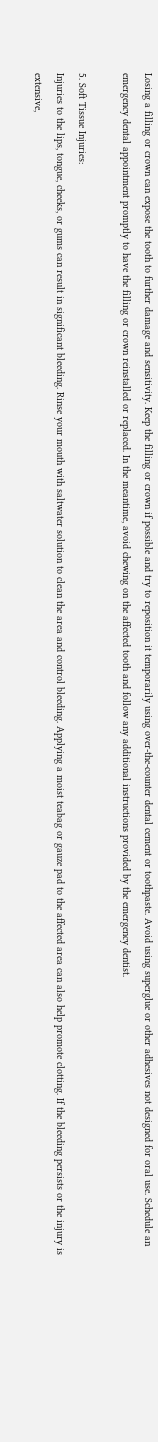Losing a filling or crown can expose the tooth to further damage and sensitivity. Keep the filling or crown if possible and try to reposition it temporarily using over-the-counter dental cement or toothpaste. Avoid using superglue or other adhesives not designed for oral use. Schedule an emergency dental appointment promptly to have the filling or crown reinstalled or replaced. In the meantime, avoid chewing on the affected tooth and follow any additional instructions provided by the emergency dentist.

5. Soft Tissue Injuries:
Injuries to the lips, tongue, cheeks, or gums can result in significant bleeding. Rinse your mouth with saltwater solution to clean the area and control bleeding. Applying a moist teabag or gauze pad to the affected area can also help promote clotting. If the bleeding persists or the injury is extensive,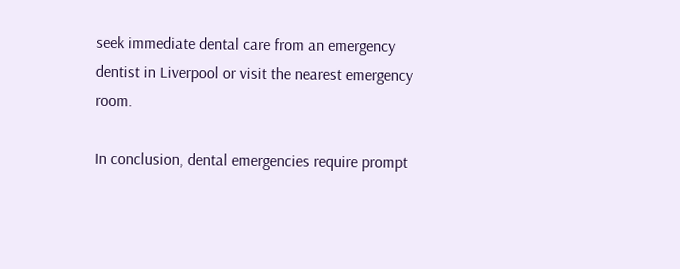seek immediate dental care from an emergency dentist in Liverpool or visit the nearest emergency room.

In conclusion, dental emergencies require prompt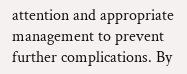attention and appropriate management to prevent further complications. By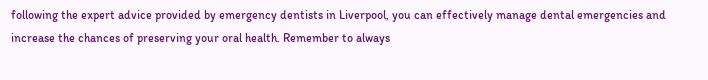following the expert advice provided by emergency dentists in Liverpool, you can effectively manage dental emergencies and increase the chances of preserving your oral health. Remember to always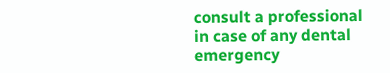consult a professional in case of any dental emergency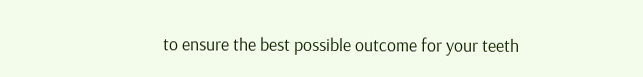to ensure the best possible outcome for your teeth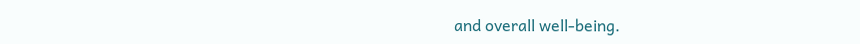and overall well-being.